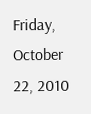Friday, October 22, 2010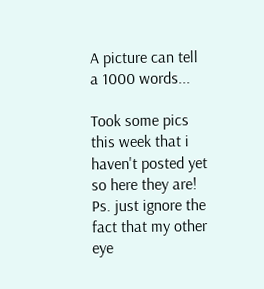A picture can tell a 1000 words...

Took some pics this week that i haven't posted yet so here they are! Ps. just ignore the fact that my other eye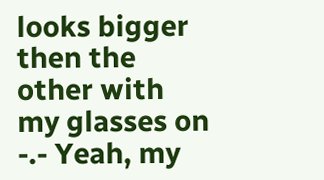looks bigger then the other with my glasses on -.- Yeah, my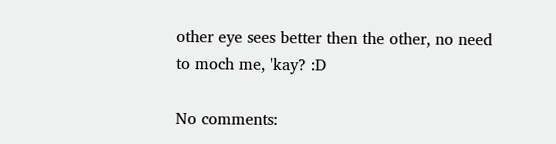other eye sees better then the other, no need to moch me, 'kay? :D

No comments: